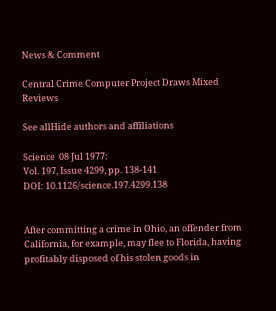News & Comment

Central Crime Computer Project Draws Mixed Reviews

See allHide authors and affiliations

Science  08 Jul 1977:
Vol. 197, Issue 4299, pp. 138-141
DOI: 10.1126/science.197.4299.138


After committing a crime in Ohio, an offender from California, for example, may flee to Florida, having profitably disposed of his stolen goods in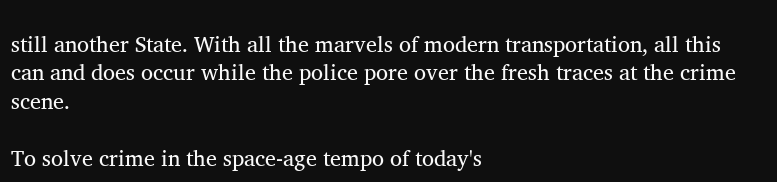still another State. With all the marvels of modern transportation, all this can and does occur while the police pore over the fresh traces at the crime scene.

To solve crime in the space-age tempo of today's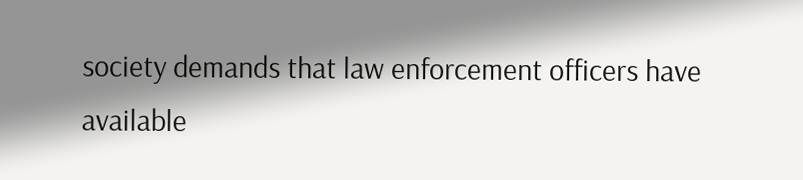society demands that law enforcement officers have available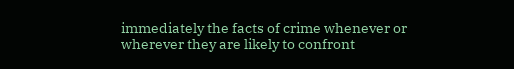immediately the facts of crime whenever or wherever they are likely to confront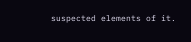suspected elements of it.